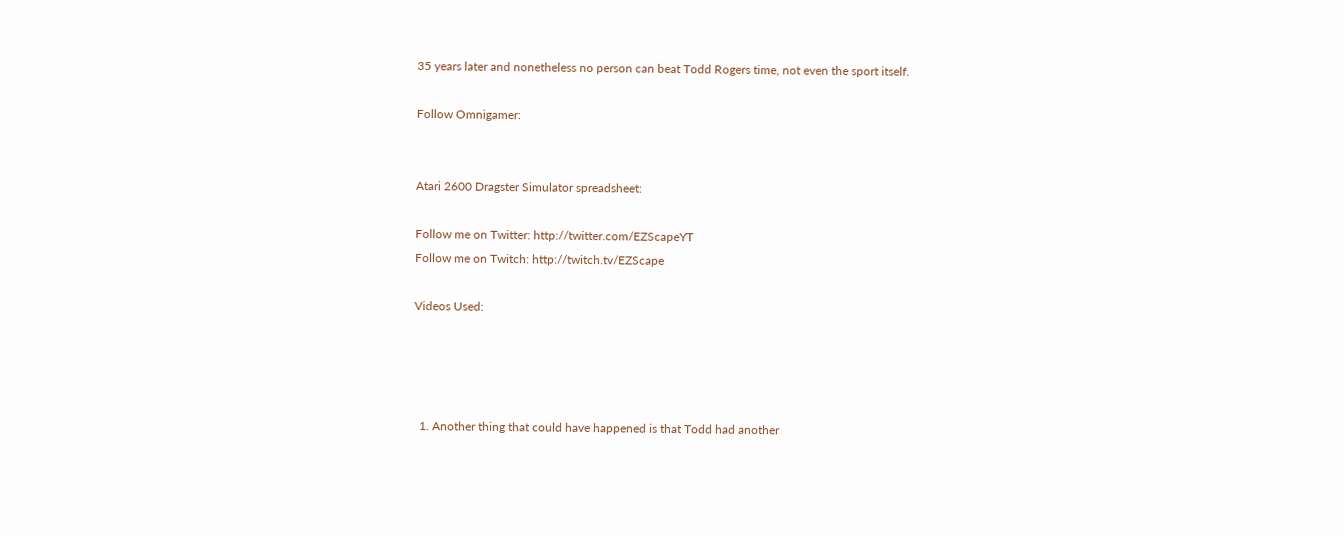35 years later and nonetheless no person can beat Todd Rogers time, not even the sport itself.

Follow Omnigamer:


Atari 2600 Dragster Simulator spreadsheet:

Follow me on Twitter: http://twitter.com/EZScapeYT
Follow me on Twitch: http://twitch.tv/EZScape

Videos Used:




  1. Another thing that could have happened is that Todd had another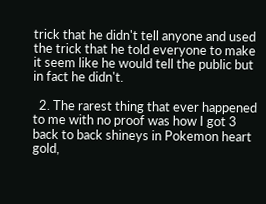trick that he didn't tell anyone and used the trick that he told everyone to make it seem like he would tell the public but in fact he didn't.

  2. The rarest thing that ever happened to me with no proof was how I got 3 back to back shineys in Pokemon heart gold,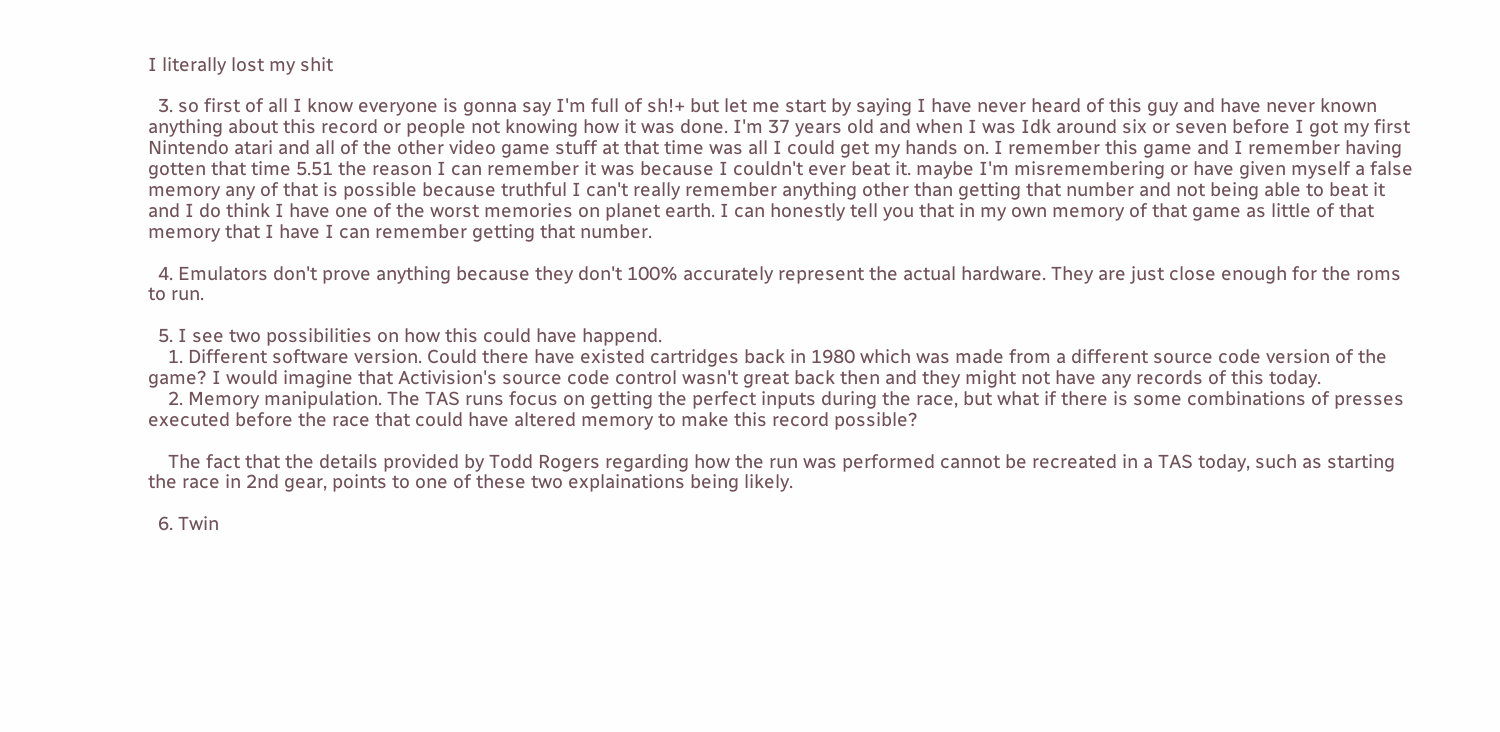I literally lost my shit

  3. so first of all I know everyone is gonna say I'm full of sh!+ but let me start by saying I have never heard of this guy and have never known anything about this record or people not knowing how it was done. I'm 37 years old and when I was Idk around six or seven before I got my first Nintendo atari and all of the other video game stuff at that time was all I could get my hands on. I remember this game and I remember having gotten that time 5.51 the reason I can remember it was because I couldn't ever beat it. maybe I'm misremembering or have given myself a false memory any of that is possible because truthful I can't really remember anything other than getting that number and not being able to beat it and I do think I have one of the worst memories on planet earth. I can honestly tell you that in my own memory of that game as little of that memory that I have I can remember getting that number.

  4. Emulators don't prove anything because they don't 100% accurately represent the actual hardware. They are just close enough for the roms to run.

  5. I see two possibilities on how this could have happend.
    1. Different software version. Could there have existed cartridges back in 1980 which was made from a different source code version of the game? I would imagine that Activision's source code control wasn't great back then and they might not have any records of this today.
    2. Memory manipulation. The TAS runs focus on getting the perfect inputs during the race, but what if there is some combinations of presses executed before the race that could have altered memory to make this record possible?

    The fact that the details provided by Todd Rogers regarding how the run was performed cannot be recreated in a TAS today, such as starting the race in 2nd gear, points to one of these two explainations being likely.

  6. Twin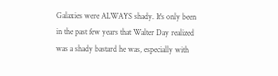Galaxies were ALWAYS shady. It's only been in the past few years that Walter Day realized was a shady bastard he was, especially with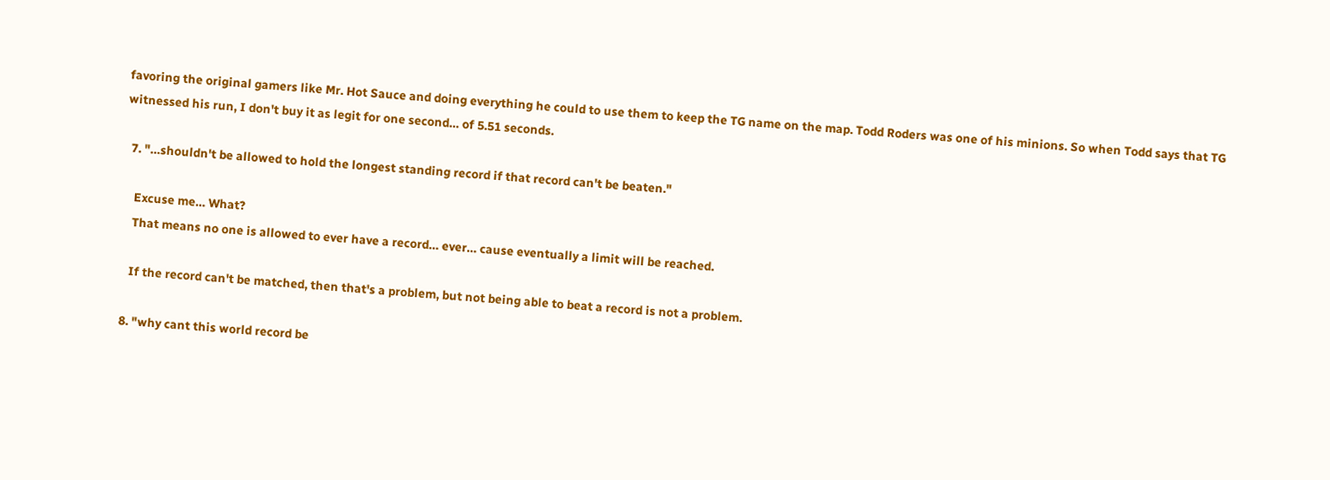favoring the original gamers like Mr. Hot Sauce and doing everything he could to use them to keep the TG name on the map. Todd Roders was one of his minions. So when Todd says that TG witnessed his run, I don't buy it as legit for one second… of 5.51 seconds.

  7. "…shouldn't be allowed to hold the longest standing record if that record can't be beaten."

    Excuse me… What?
    That means no one is allowed to ever have a record… ever… cause eventually a limit will be reached.

    If the record can't be matched, then that's a problem, but not being able to beat a record is not a problem.

  8. "why cant this world record be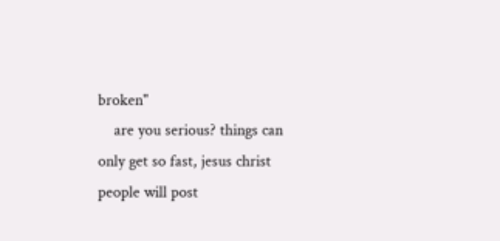broken"
    are you serious? things can only get so fast, jesus christ people will post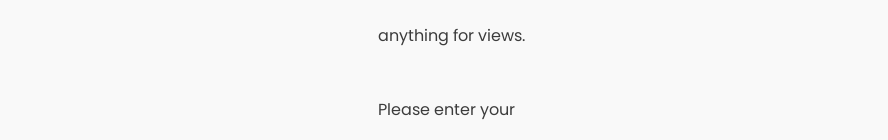anything for views.


Please enter your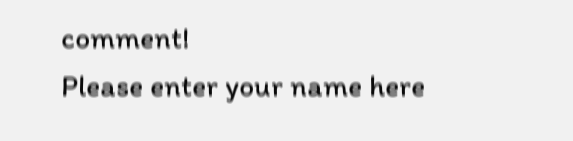comment!
Please enter your name here